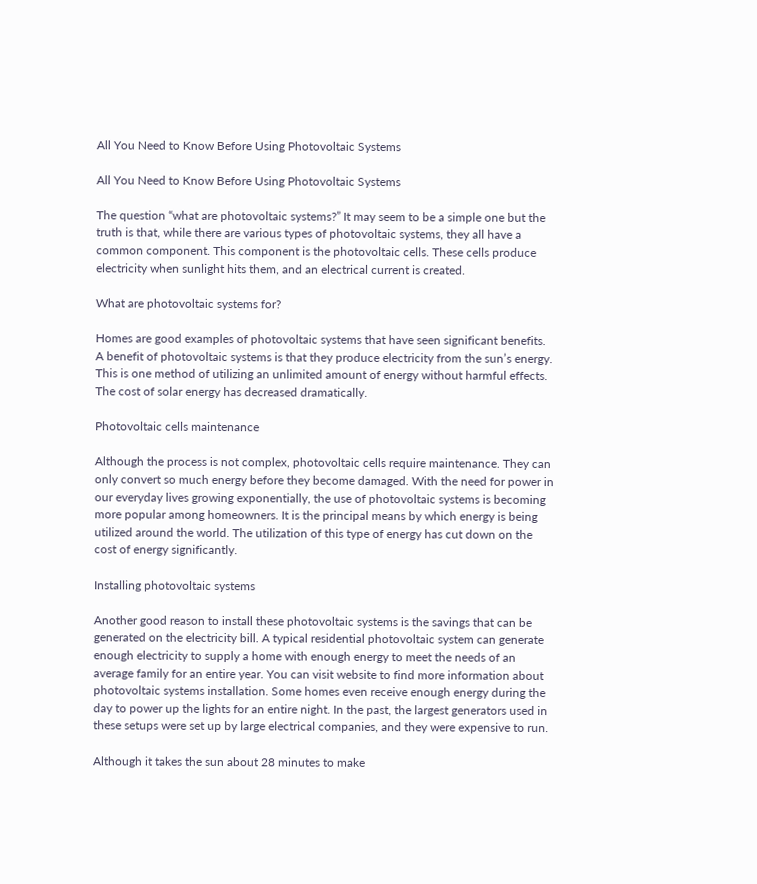All You Need to Know Before Using Photovoltaic Systems

All You Need to Know Before Using Photovoltaic Systems

The question “what are photovoltaic systems?” It may seem to be a simple one but the truth is that, while there are various types of photovoltaic systems, they all have a common component. This component is the photovoltaic cells. These cells produce electricity when sunlight hits them, and an electrical current is created.

What are photovoltaic systems for?

Homes are good examples of photovoltaic systems that have seen significant benefits. A benefit of photovoltaic systems is that they produce electricity from the sun’s energy. This is one method of utilizing an unlimited amount of energy without harmful effects. The cost of solar energy has decreased dramatically.

Photovoltaic cells maintenance

Although the process is not complex, photovoltaic cells require maintenance. They can only convert so much energy before they become damaged. With the need for power in our everyday lives growing exponentially, the use of photovoltaic systems is becoming more popular among homeowners. It is the principal means by which energy is being utilized around the world. The utilization of this type of energy has cut down on the cost of energy significantly.

Installing photovoltaic systems

Another good reason to install these photovoltaic systems is the savings that can be generated on the electricity bill. A typical residential photovoltaic system can generate enough electricity to supply a home with enough energy to meet the needs of an average family for an entire year. You can visit website to find more information about photovoltaic systems installation. Some homes even receive enough energy during the day to power up the lights for an entire night. In the past, the largest generators used in these setups were set up by large electrical companies, and they were expensive to run.

Although it takes the sun about 28 minutes to make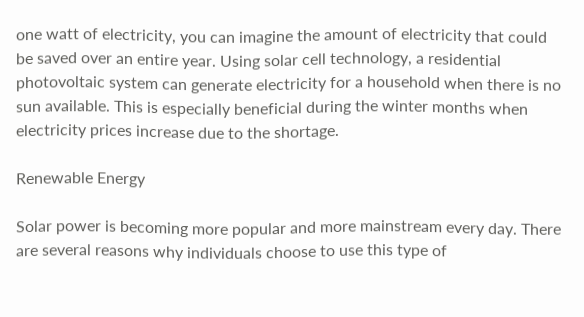one watt of electricity, you can imagine the amount of electricity that could be saved over an entire year. Using solar cell technology, a residential photovoltaic system can generate electricity for a household when there is no sun available. This is especially beneficial during the winter months when electricity prices increase due to the shortage.

Renewable Energy

Solar power is becoming more popular and more mainstream every day. There are several reasons why individuals choose to use this type of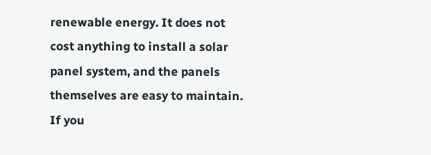renewable energy. It does not cost anything to install a solar panel system, and the panels themselves are easy to maintain. If you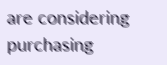are considering purchasing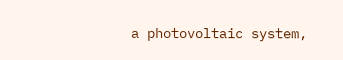a photovoltaic system,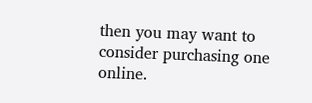then you may want to consider purchasing one online.